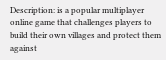Description: is a popular multiplayer online game that challenges players to build their own villages and protect them against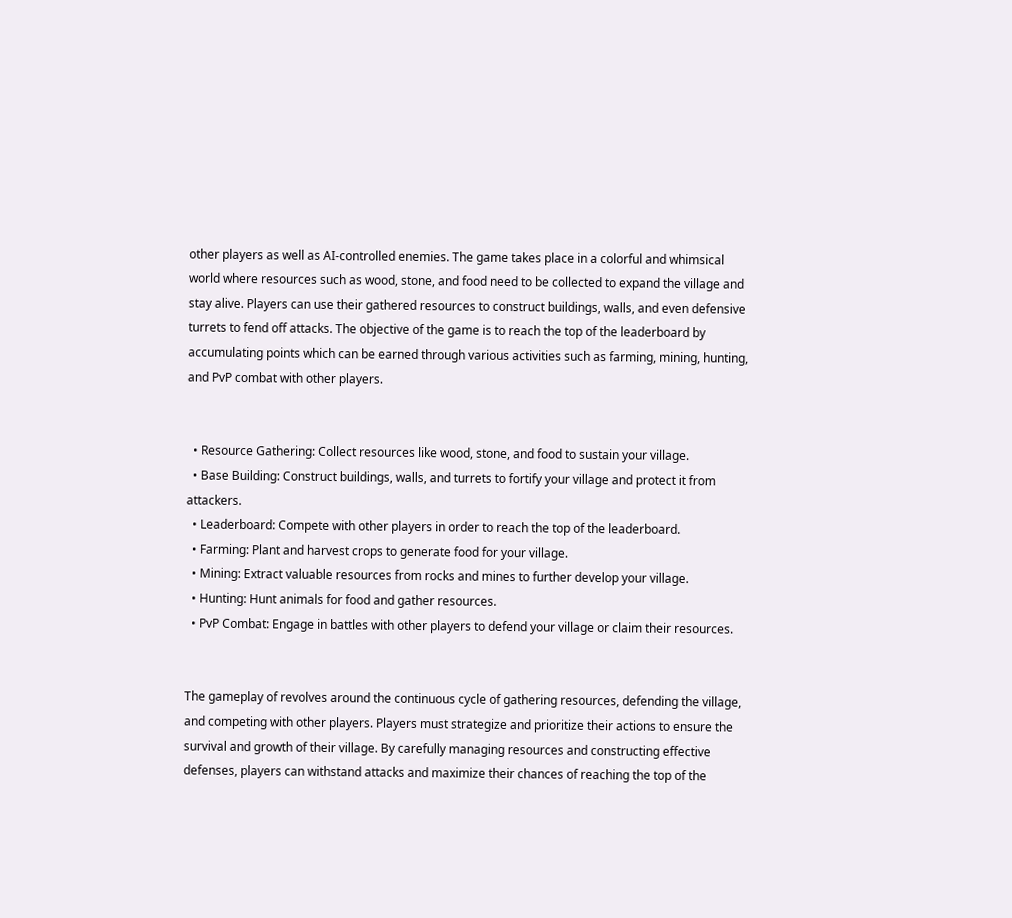other players as well as AI-controlled enemies. The game takes place in a colorful and whimsical world where resources such as wood, stone, and food need to be collected to expand the village and stay alive. Players can use their gathered resources to construct buildings, walls, and even defensive turrets to fend off attacks. The objective of the game is to reach the top of the leaderboard by accumulating points which can be earned through various activities such as farming, mining, hunting, and PvP combat with other players.


  • Resource Gathering: Collect resources like wood, stone, and food to sustain your village.
  • Base Building: Construct buildings, walls, and turrets to fortify your village and protect it from attackers.
  • Leaderboard: Compete with other players in order to reach the top of the leaderboard.
  • Farming: Plant and harvest crops to generate food for your village.
  • Mining: Extract valuable resources from rocks and mines to further develop your village.
  • Hunting: Hunt animals for food and gather resources.
  • PvP Combat: Engage in battles with other players to defend your village or claim their resources.


The gameplay of revolves around the continuous cycle of gathering resources, defending the village, and competing with other players. Players must strategize and prioritize their actions to ensure the survival and growth of their village. By carefully managing resources and constructing effective defenses, players can withstand attacks and maximize their chances of reaching the top of the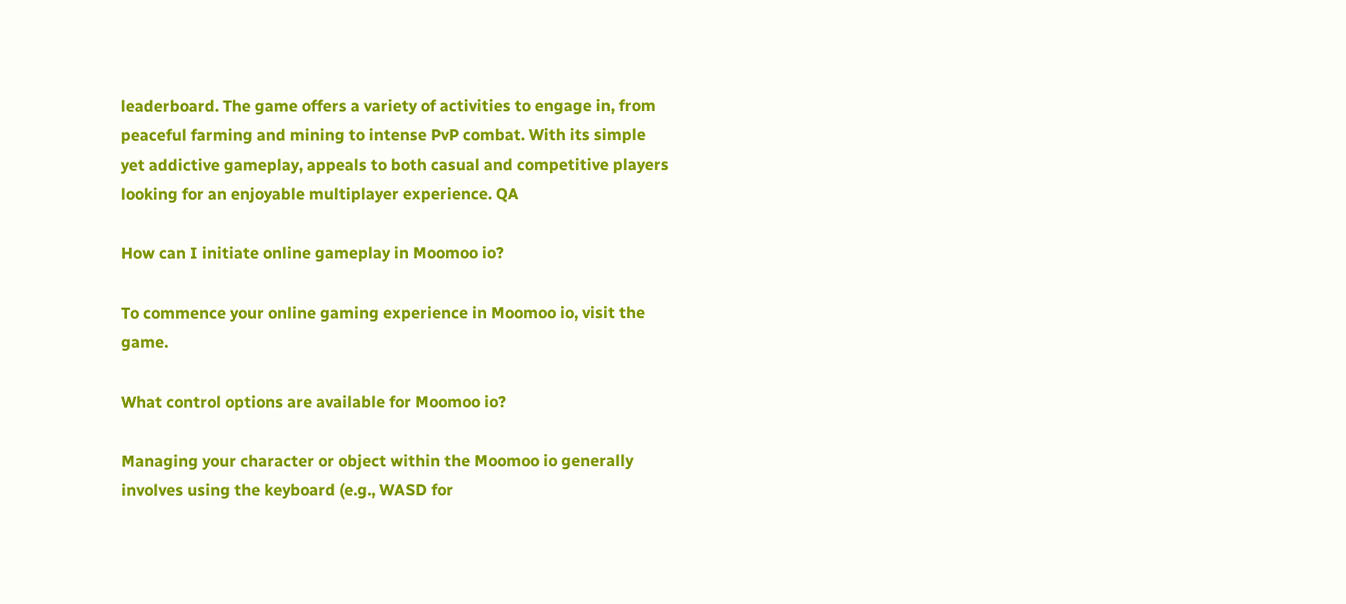leaderboard. The game offers a variety of activities to engage in, from peaceful farming and mining to intense PvP combat. With its simple yet addictive gameplay, appeals to both casual and competitive players looking for an enjoyable multiplayer experience. QA

How can I initiate online gameplay in Moomoo io?

To commence your online gaming experience in Moomoo io, visit the game.

What control options are available for Moomoo io?

Managing your character or object within the Moomoo io generally involves using the keyboard (e.g., WASD for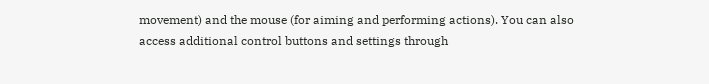movement) and the mouse (for aiming and performing actions). You can also access additional control buttons and settings through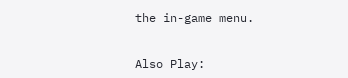the in-game menu.


Also Play: